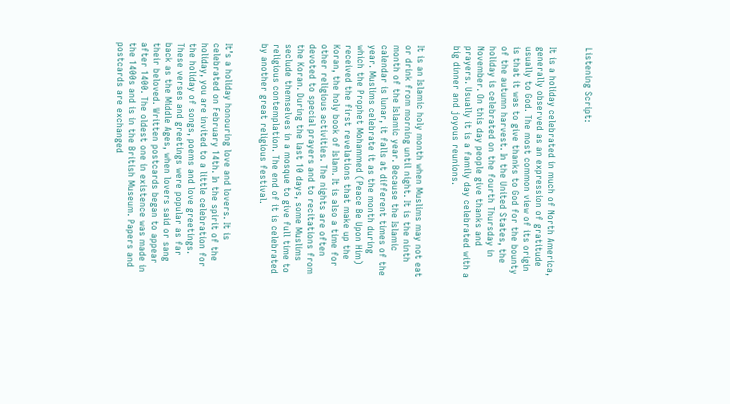Listening Script:


It is a holiday celebrated in much of North America, generally observed as an expression of gratitude usually to God. The most common view of its origin is that it was to give thanks to God for the bounty of the autumn harvest. In the United States, the holiday is celebrated on the fourth Thursday in November. On this day people give thanks and prayers. Usually it is a family day celebrated with a big dinner and joyous reunions.


It is an Islamic holy month when Muslims may not eat or drink from morning until night. It is the ninth month of the Islamic year. Because the Islamic calendar is lunar, it falls at different times of the year. Muslims celebrate it as the month during which the Prophet Mohammed (Peace Be Upon Him) received the first revelations that make up the Koran, the holy book of Islam. It is also a time for other religious activities. The nights are often devoted to special prayers and to recitations from the Koran. During the last 10 days, some Muslims seclude themselves in a mosque to give full time to religious contemplation. The end of it is celebrated by another great religious festival.


It’s a holiday honouring love and lovers. It is celebrated on February 14th. In the spirit of the holiday, you are invited to a little celebration for the holiday of songs, poems and love greetings. These verses and greetings were popular as far back as the Middle Ages, when lovers said or sang their beloved. Written postcards began to appear after 1400. The oldest one in existence was made in the 1400s and is in the British Museum. Papers and postcards are exchanged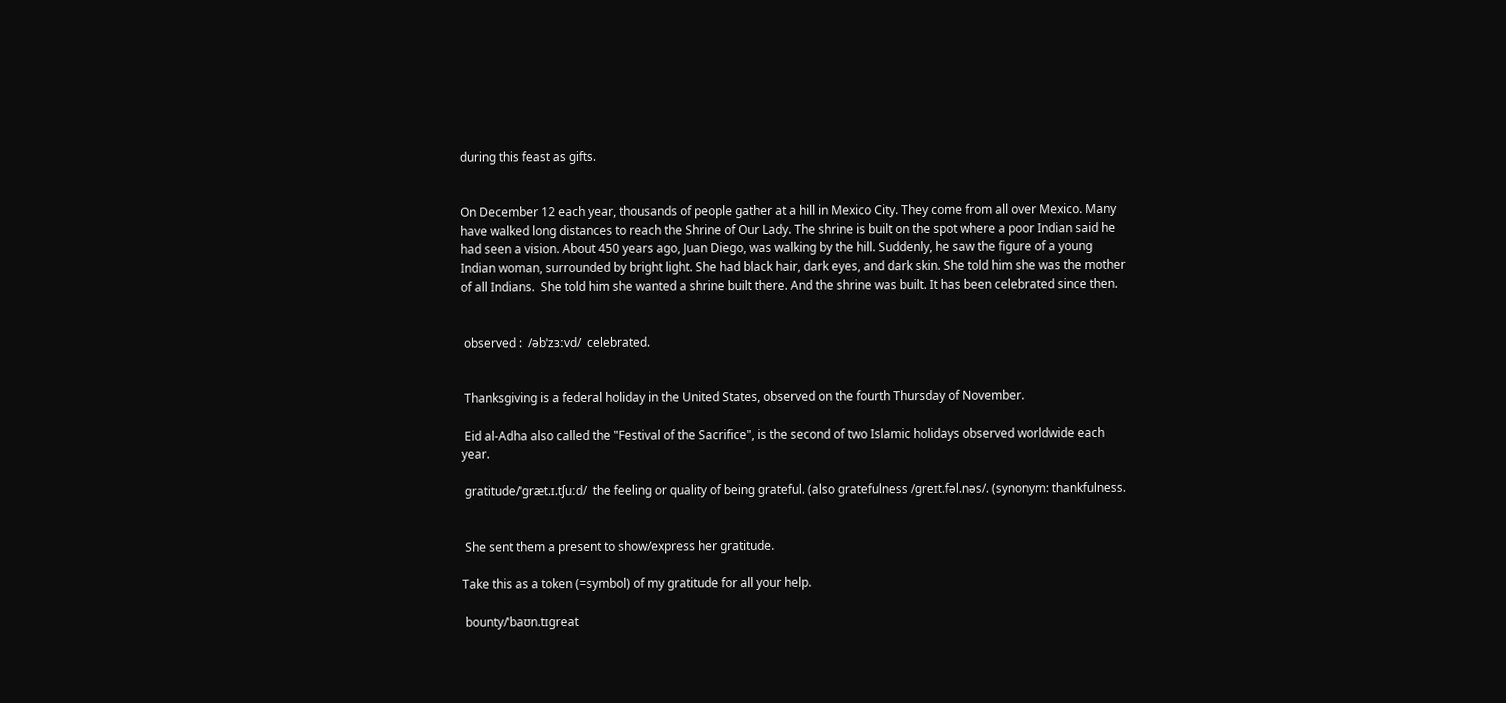during this feast as gifts.


On December 12 each year, thousands of people gather at a hill in Mexico City. They come from all over Mexico. Many have walked long distances to reach the Shrine of Our Lady. The shrine is built on the spot where a poor Indian said he had seen a vision. About 450 years ago, Juan Diego, was walking by the hill. Suddenly, he saw the figure of a young Indian woman, surrounded by bright light. She had black hair, dark eyes, and dark skin. She told him she was the mother of all Indians.  She told him she wanted a shrine built there. And the shrine was built. It has been celebrated since then.


 observed :  /əbˈzɜːvd/  celebrated.


 Thanksgiving is a federal holiday in the United States, observed on the fourth Thursday of November.

 Eid al-Adha also called the "Festival of the Sacrifice", is the second of two Islamic holidays observed worldwide each year.

 gratitude/ˈɡræt.ɪ.tʃuːd/  the feeling or quality of being grateful. (also gratefulness /ɡreɪt.fəl.nəs/. (synonym: thankfulness.


 She sent them a present to show/express her gratitude.

Take this as a token (=symbol) of my gratitude for all your help.

 bounty/ˈbaʊn.tɪgreat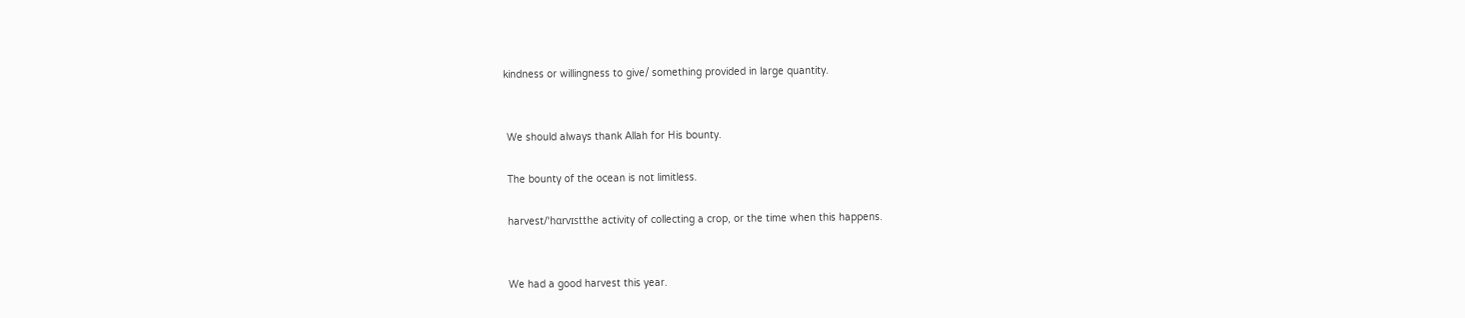kindness or willingness to give/ something provided in large quantity.


 We should always thank Allah for His bounty.

 The bounty of the ocean is not limitless.

 harvest/ˈhɑrvɪstthe activity of collecting a crop, or the time when this happens.


 We had a good harvest this year.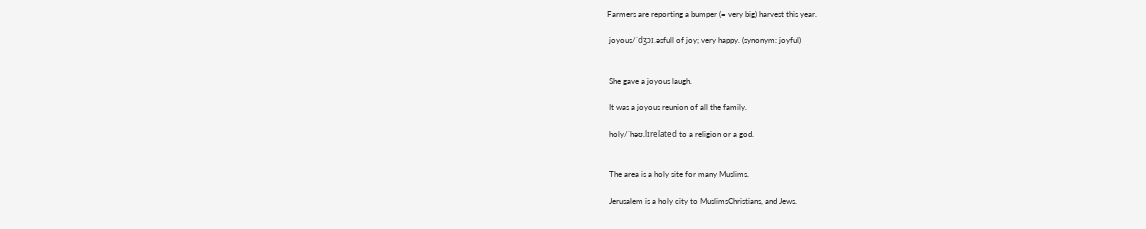Farmers are reporting a bumper (= very big) harvest this year.

 joyous/ˈdʒɔɪ.əsfull of joy; very happy. (synonym: joyful)


 She gave a joyous laugh.

 It was a joyous reunion of all the family.

 holy/ˈhəʊ.lɪrelated to a religion or a god.


 The area is a holy site for many Muslims.

 Jerusalem is a holy city to MuslimsChristians, and Jews.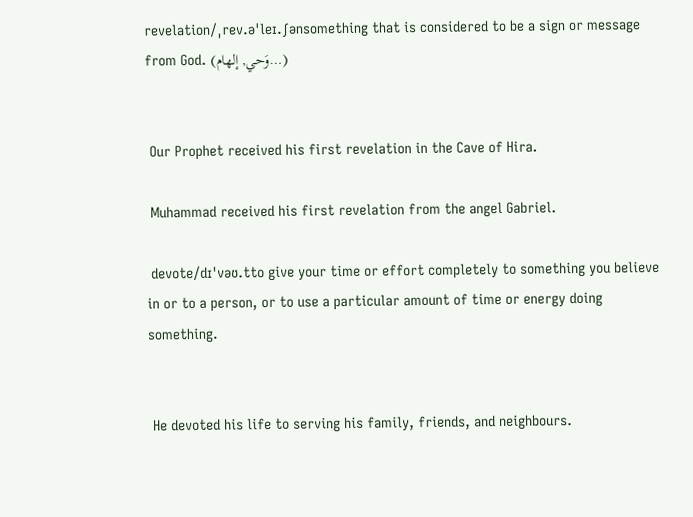revelation/ˌrev.əˈleɪ.ʃənsomething that is considered to be a sign or message from God. (وَحي, إلهام…)


 Our Prophet received his first revelation in the Cave of Hira.

 Muhammad received his first revelation from the angel Gabriel.

 devote/dɪˈvəʊ.tto give your time or effort completely to something you believe in or to a person, or to use a particular amount of time or energy doing something.


 He devoted his life to serving his family, friends, and neighbours.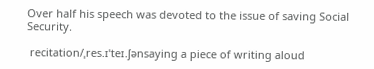Over half his speech was devoted to the issue of saving Social Security.

 recitation/ˌres.ɪˈteɪ.ʃənsaying a piece of writing aloud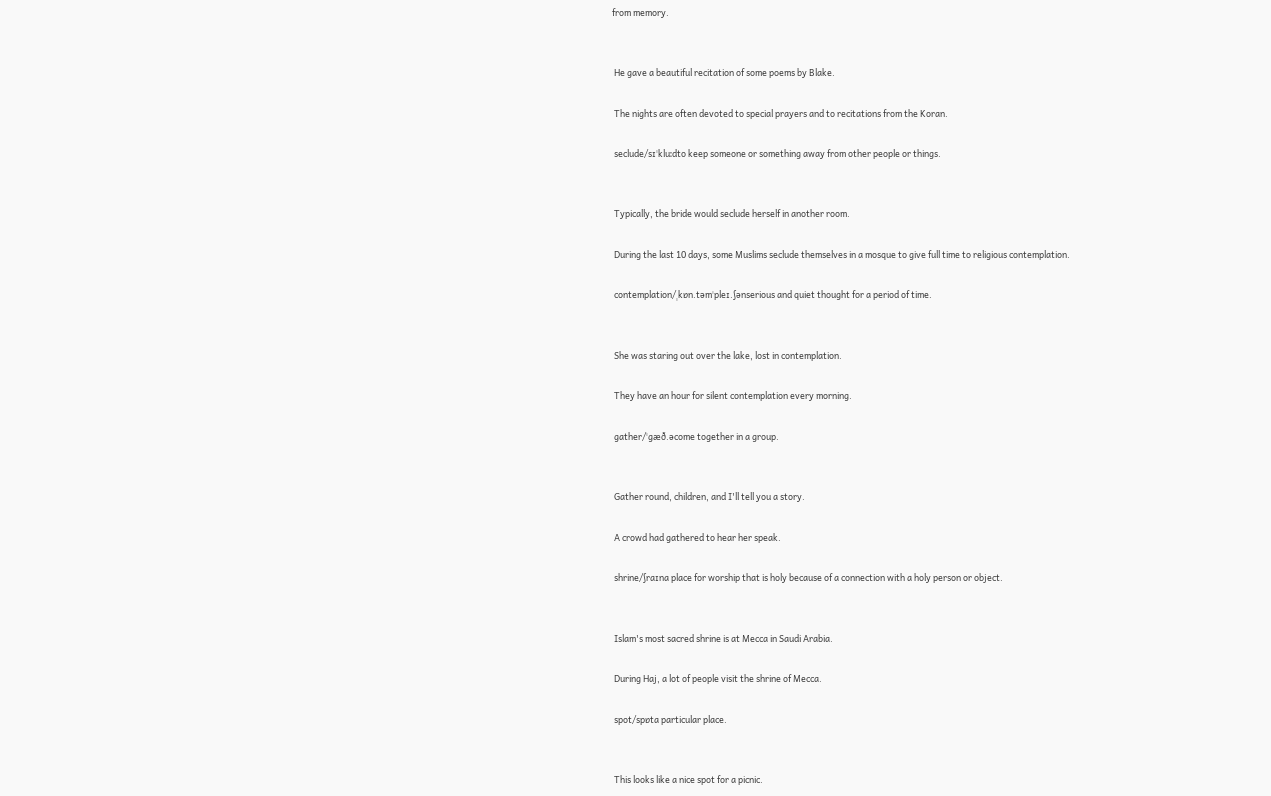from memory.


 He gave a beautiful recitation of some poems by Blake.

 The nights are often devoted to special prayers and to recitations from the Koran.

 seclude/sɪˈkluːdto keep someone or something away from other people or things.


 Typically, the bride would seclude herself in another room.

 During the last 10 days, some Muslims seclude themselves in a mosque to give full time to religious contemplation.

 contemplation/ˌkɒn.təmˈpleɪ.ʃənserious and quiet thought for a period of time.


 She was staring out over the lake, lost in contemplation.

 They have an hour for silent contemplation every morning.

 gather/ˈɡæð.əcome together in a group.


 Gather round, children, and I'll tell you a story.

 A crowd had gathered to hear her speak.

 shrine/ʃraɪna place for worship that is holy because of a connection with a holy person or object.


 Islam's most sacred shrine is at Mecca in Saudi Arabia.

 During Haj, a lot of people visit the shrine of Mecca.

 spot/spɒta particular place.


 This looks like a nice spot for a picnic.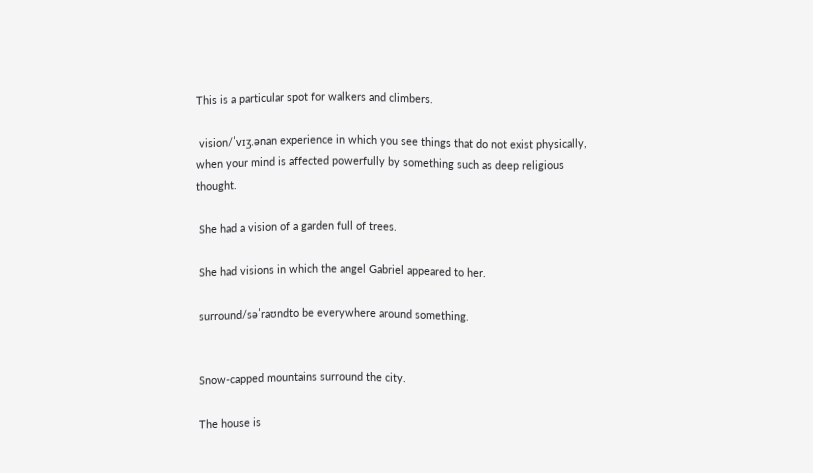This is a particular spot for walkers and climbers.

 vision/ˈvɪʒ.ənan experience in which you see things that do not exist physically, when your mind is affected powerfully by something such as deep religious thought.

 She had a vision of a garden full of trees.

 She had visions in which the angel Gabriel appeared to her.

 surround/səˈraʊndto be everywhere around something.


 Snow-capped mountains surround the city.

 The house is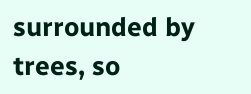surrounded by trees, so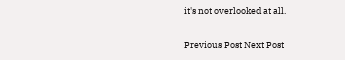it's not overlooked at all.

Previous Post Next Post